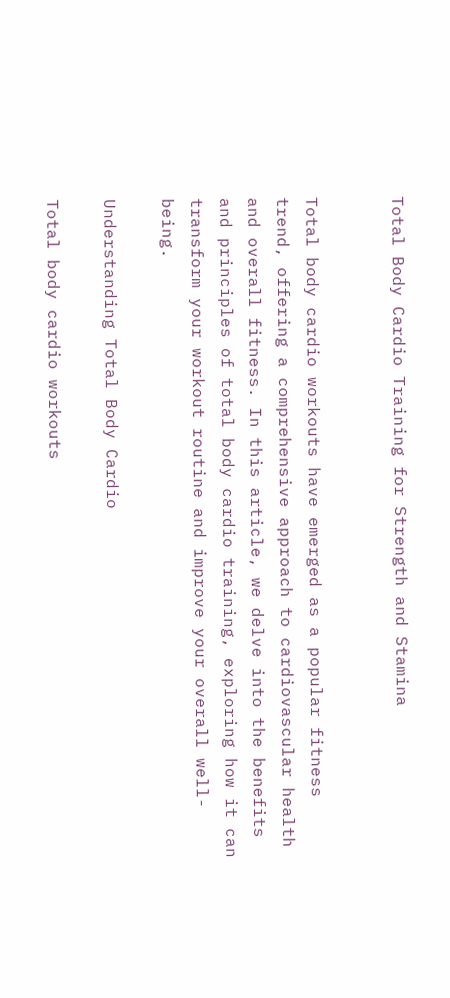Total Body Cardio Training for Strength and Stamina


Total body cardio workouts have emerged as a popular fitness trend, offering a comprehensive approach to cardiovascular health and overall fitness. In this article, we delve into the benefits and principles of total body cardio training, exploring how it can transform your workout routine and improve your overall well-being.

Understanding Total Body Cardio

Total body cardio workouts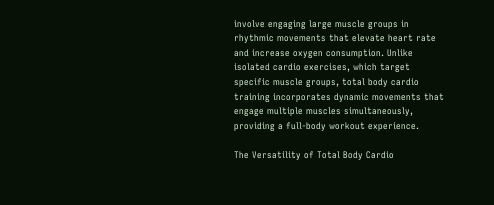involve engaging large muscle groups in rhythmic movements that elevate heart rate and increase oxygen consumption. Unlike isolated cardio exercises, which target specific muscle groups, total body cardio training incorporates dynamic movements that engage multiple muscles simultaneously, providing a full-body workout experience.

The Versatility of Total Body Cardio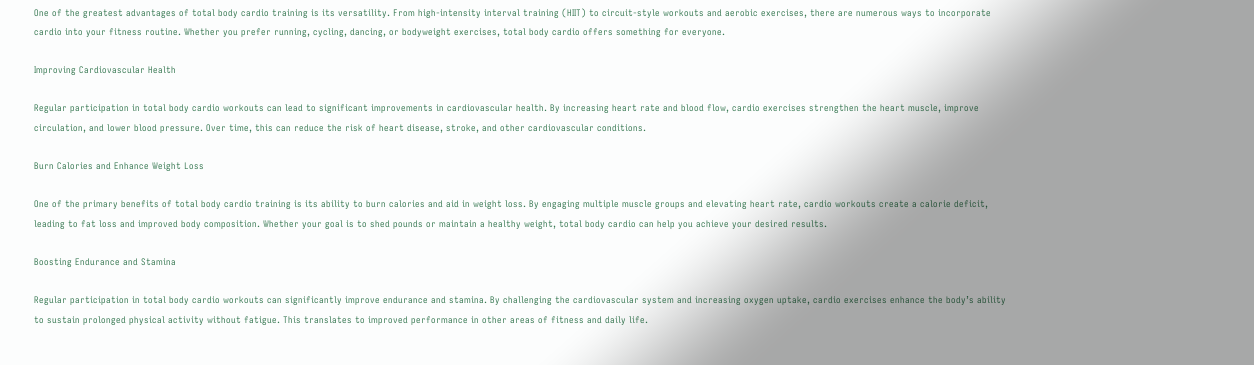One of the greatest advantages of total body cardio training is its versatility. From high-intensity interval training (HIIT) to circuit-style workouts and aerobic exercises, there are numerous ways to incorporate cardio into your fitness routine. Whether you prefer running, cycling, dancing, or bodyweight exercises, total body cardio offers something for everyone.

Improving Cardiovascular Health

Regular participation in total body cardio workouts can lead to significant improvements in cardiovascular health. By increasing heart rate and blood flow, cardio exercises strengthen the heart muscle, improve circulation, and lower blood pressure. Over time, this can reduce the risk of heart disease, stroke, and other cardiovascular conditions.

Burn Calories and Enhance Weight Loss

One of the primary benefits of total body cardio training is its ability to burn calories and aid in weight loss. By engaging multiple muscle groups and elevating heart rate, cardio workouts create a calorie deficit, leading to fat loss and improved body composition. Whether your goal is to shed pounds or maintain a healthy weight, total body cardio can help you achieve your desired results.

Boosting Endurance and Stamina

Regular participation in total body cardio workouts can significantly improve endurance and stamina. By challenging the cardiovascular system and increasing oxygen uptake, cardio exercises enhance the body’s ability to sustain prolonged physical activity without fatigue. This translates to improved performance in other areas of fitness and daily life.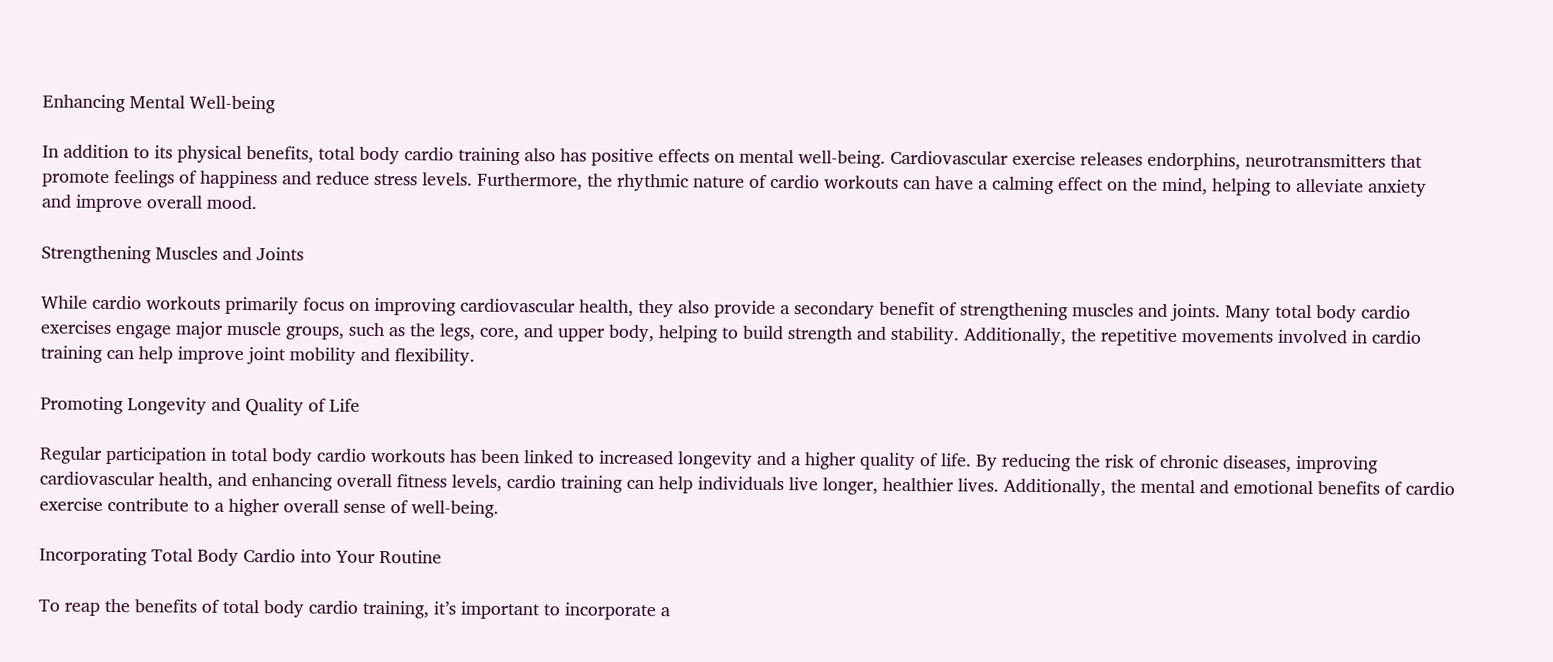Enhancing Mental Well-being

In addition to its physical benefits, total body cardio training also has positive effects on mental well-being. Cardiovascular exercise releases endorphins, neurotransmitters that promote feelings of happiness and reduce stress levels. Furthermore, the rhythmic nature of cardio workouts can have a calming effect on the mind, helping to alleviate anxiety and improve overall mood.

Strengthening Muscles and Joints

While cardio workouts primarily focus on improving cardiovascular health, they also provide a secondary benefit of strengthening muscles and joints. Many total body cardio exercises engage major muscle groups, such as the legs, core, and upper body, helping to build strength and stability. Additionally, the repetitive movements involved in cardio training can help improve joint mobility and flexibility.

Promoting Longevity and Quality of Life

Regular participation in total body cardio workouts has been linked to increased longevity and a higher quality of life. By reducing the risk of chronic diseases, improving cardiovascular health, and enhancing overall fitness levels, cardio training can help individuals live longer, healthier lives. Additionally, the mental and emotional benefits of cardio exercise contribute to a higher overall sense of well-being.

Incorporating Total Body Cardio into Your Routine

To reap the benefits of total body cardio training, it’s important to incorporate a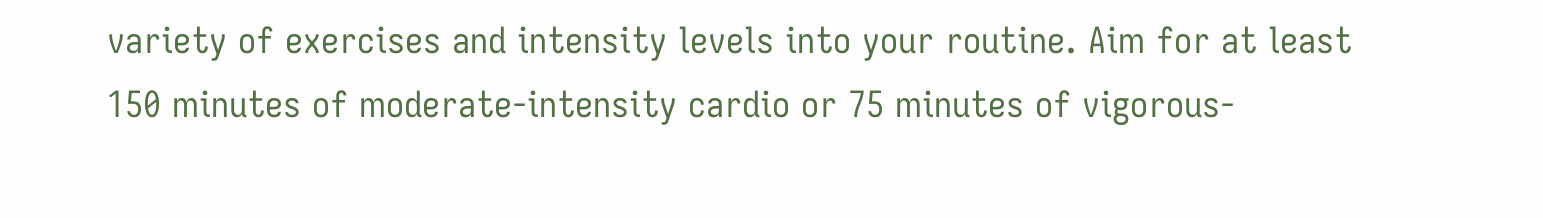variety of exercises and intensity levels into your routine. Aim for at least 150 minutes of moderate-intensity cardio or 75 minutes of vigorous-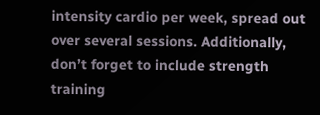intensity cardio per week, spread out over several sessions. Additionally, don’t forget to include strength training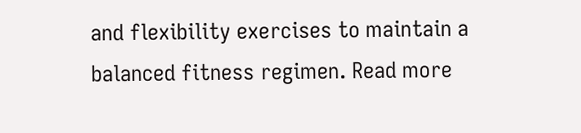and flexibility exercises to maintain a balanced fitness regimen. Read more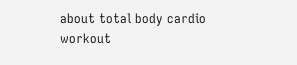about total body cardio workout